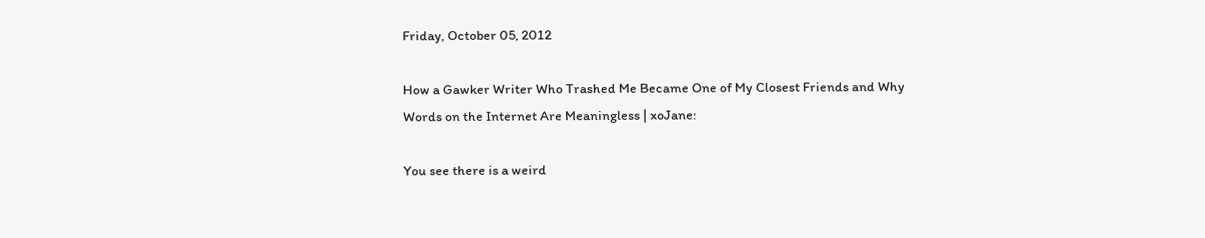Friday, October 05, 2012

How a Gawker Writer Who Trashed Me Became One of My Closest Friends and Why Words on the Internet Are Meaningless | xoJane:

You see there is a weird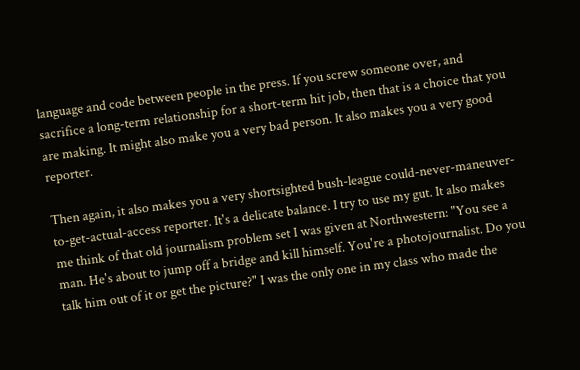language and code between people in the press. If you screw someone over, and sacrifice a long-term relationship for a short-term hit job, then that is a choice that you are making. It might also make you a very bad person. It also makes you a very good reporter.

Then again, it also makes you a very shortsighted bush-league could-never-maneuver-to-get-actual-access reporter. It's a delicate balance. I try to use my gut. It also makes me think of that old journalism problem set I was given at Northwestern: "You see a man. He's about to jump off a bridge and kill himself. You're a photojournalist. Do you talk him out of it or get the picture?" I was the only one in my class who made the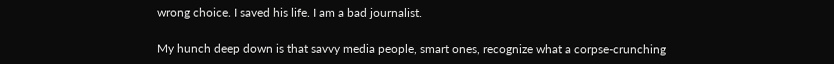wrong choice. I saved his life. I am a bad journalist.

My hunch deep down is that savvy media people, smart ones, recognize what a corpse-crunching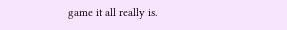game it all really is.